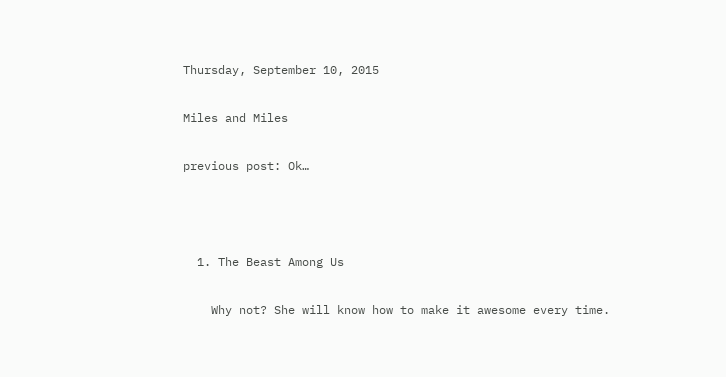Thursday, September 10, 2015

Miles and Miles

previous post: Ok…



  1. The Beast Among Us

    Why not? She will know how to make it awesome every time.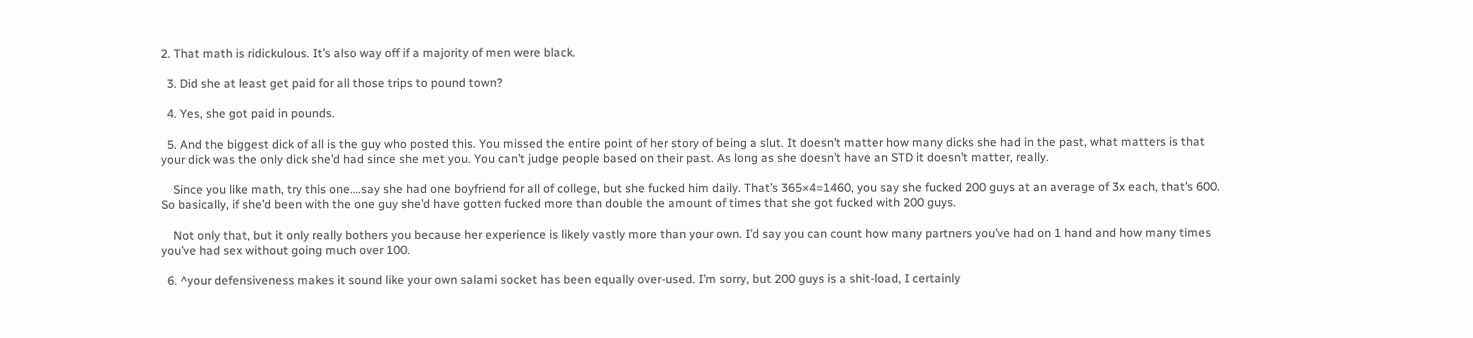2. That math is ridickulous. It’s also way off if a majority of men were black.

  3. Did she at least get paid for all those trips to pound town?

  4. Yes, she got paid in pounds.

  5. And the biggest dick of all is the guy who posted this. You missed the entire point of her story of being a slut. It doesn’t matter how many dicks she had in the past, what matters is that your dick was the only dick she’d had since she met you. You can’t judge people based on their past. As long as she doesn’t have an STD it doesn’t matter, really.

    Since you like math, try this one….say she had one boyfriend for all of college, but she fucked him daily. That’s 365×4=1460, you say she fucked 200 guys at an average of 3x each, that’s 600. So basically, if she’d been with the one guy she’d have gotten fucked more than double the amount of times that she got fucked with 200 guys.

    Not only that, but it only really bothers you because her experience is likely vastly more than your own. I’d say you can count how many partners you’ve had on 1 hand and how many times you’ve had sex without going much over 100.

  6. ^your defensiveness makes it sound like your own salami socket has been equally over-used. I’m sorry, but 200 guys is a shit-load, I certainly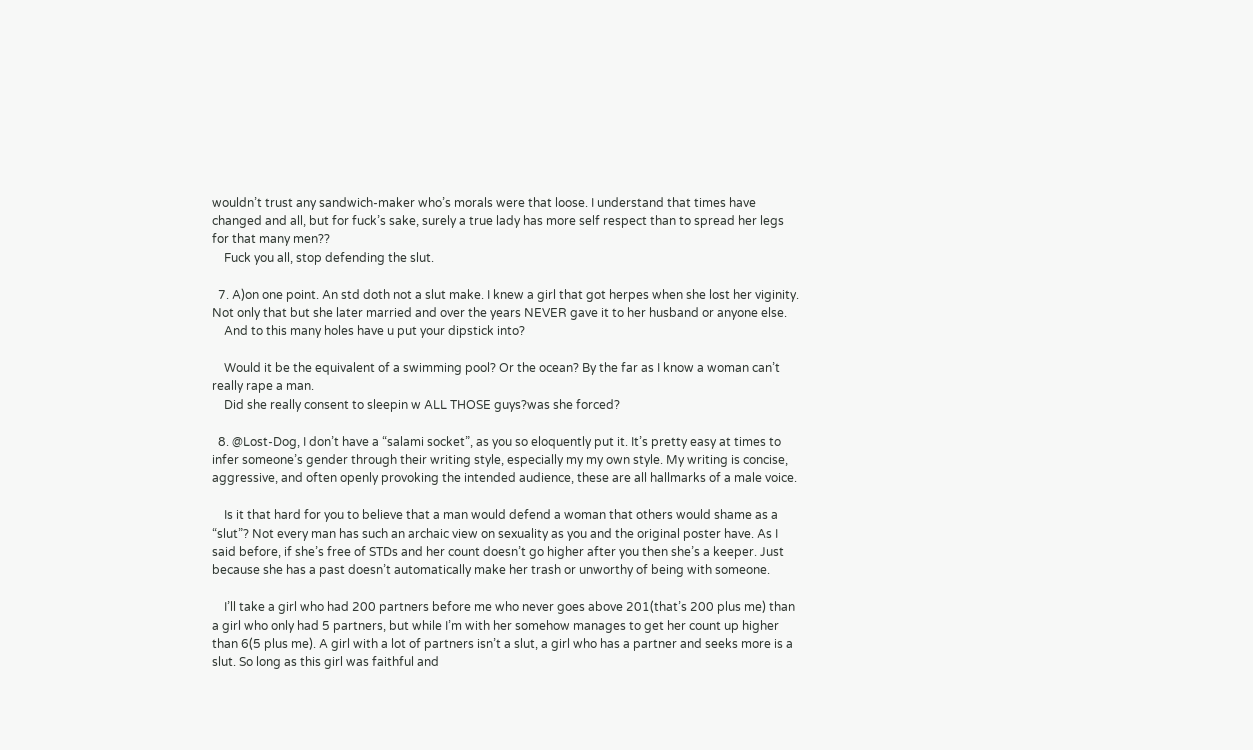wouldn’t trust any sandwich-maker who’s morals were that loose. I understand that times have changed and all, but for fuck’s sake, surely a true lady has more self respect than to spread her legs for that many men??
    Fuck you all, stop defending the slut.

  7. A)on one point. An std doth not a slut make. I knew a girl that got herpes when she lost her viginity. Not only that but she later married and over the years NEVER gave it to her husband or anyone else.
    And to this many holes have u put your dipstick into?

    Would it be the equivalent of a swimming pool? Or the ocean? By the far as I know a woman can’t really rape a man.
    Did she really consent to sleepin w ALL THOSE guys?was she forced?

  8. @Lost-Dog, I don’t have a “salami socket”, as you so eloquently put it. It’s pretty easy at times to infer someone’s gender through their writing style, especially my my own style. My writing is concise, aggressive, and often openly provoking the intended audience, these are all hallmarks of a male voice.

    Is it that hard for you to believe that a man would defend a woman that others would shame as a “slut”? Not every man has such an archaic view on sexuality as you and the original poster have. As I said before, if she’s free of STDs and her count doesn’t go higher after you then she’s a keeper. Just because she has a past doesn’t automatically make her trash or unworthy of being with someone.

    I’ll take a girl who had 200 partners before me who never goes above 201(that’s 200 plus me) than a girl who only had 5 partners, but while I’m with her somehow manages to get her count up higher than 6(5 plus me). A girl with a lot of partners isn’t a slut, a girl who has a partner and seeks more is a slut. So long as this girl was faithful and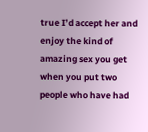true I’d accept her and enjoy the kind of amazing sex you get when you put two people who have had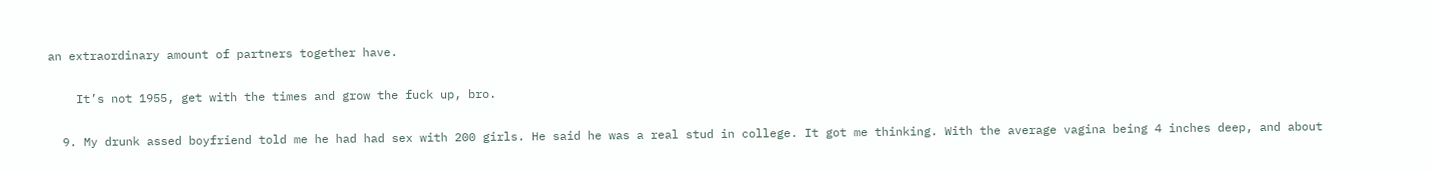an extraordinary amount of partners together have.

    It’s not 1955, get with the times and grow the fuck up, bro.

  9. My drunk assed boyfriend told me he had had sex with 200 girls. He said he was a real stud in college. It got me thinking. With the average vagina being 4 inches deep, and about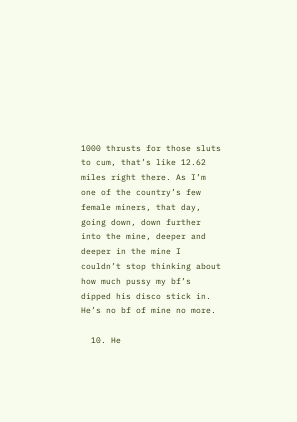1000 thrusts for those sluts to cum, that’s like 12.62 miles right there. As I’m one of the country’s few female miners, that day, going down, down further into the mine, deeper and deeper in the mine I couldn’t stop thinking about how much pussy my bf’s dipped his disco stick in. He’s no bf of mine no more.

  10. He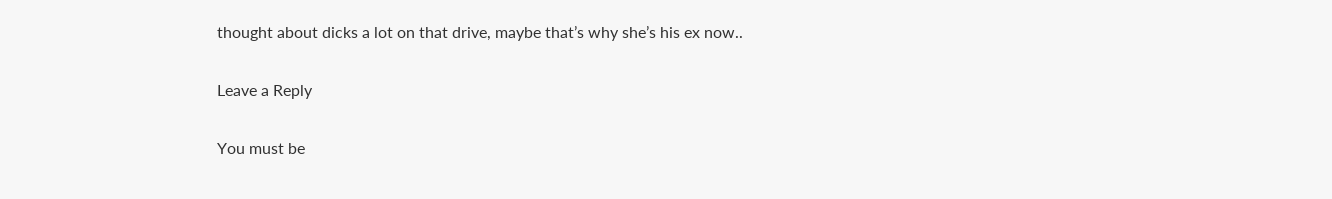thought about dicks a lot on that drive, maybe that’s why she’s his ex now..

Leave a Reply

You must be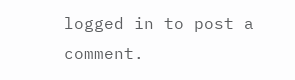logged in to post a comment.